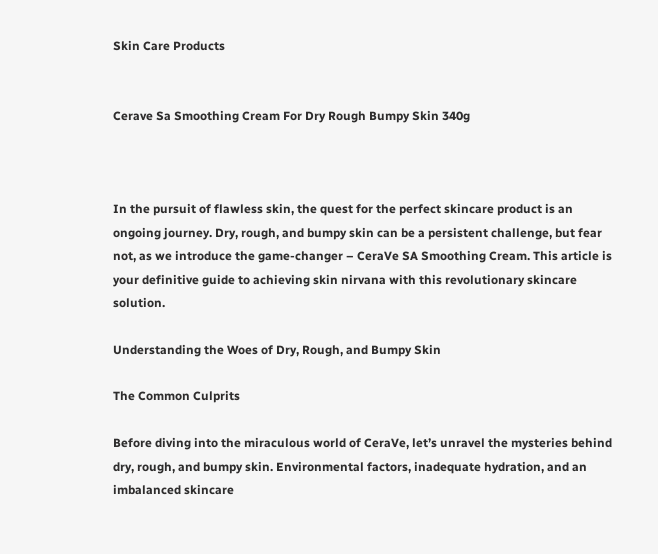Skin Care Products


Cerave Sa Smoothing Cream For Dry Rough Bumpy Skin 340g



In the pursuit of flawless skin, the quest for the perfect skincare product is an ongoing journey. Dry, rough, and bumpy skin can be a persistent challenge, but fear not, as we introduce the game-changer – CeraVe SA Smoothing Cream. This article is your definitive guide to achieving skin nirvana with this revolutionary skincare solution.

Understanding the Woes of Dry, Rough, and Bumpy Skin

The Common Culprits

Before diving into the miraculous world of CeraVe, let’s unravel the mysteries behind dry, rough, and bumpy skin. Environmental factors, inadequate hydration, and an imbalanced skincare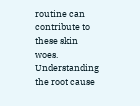routine can contribute to these skin woes. Understanding the root cause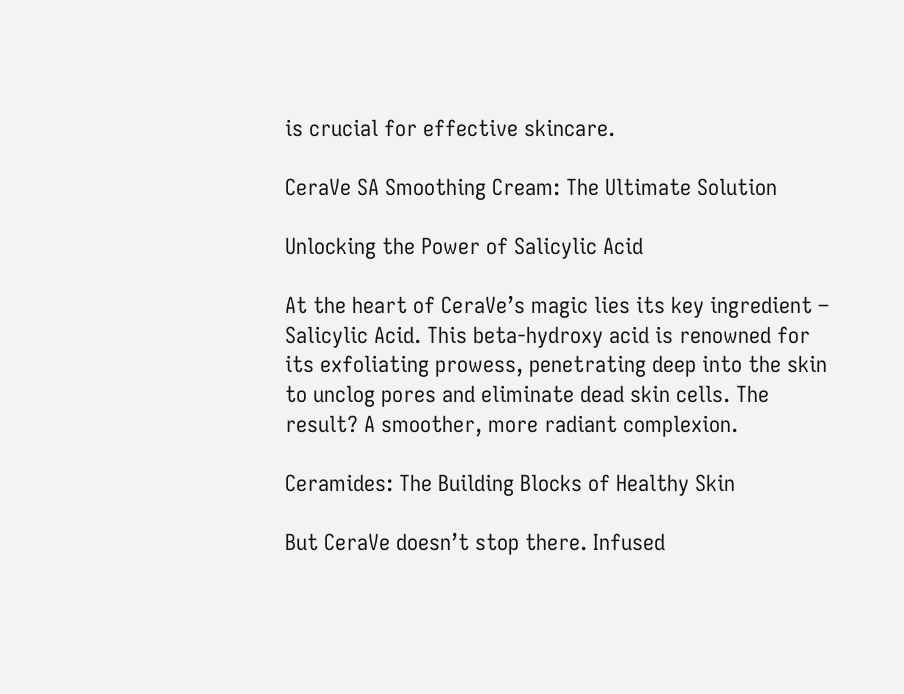is crucial for effective skincare.

CeraVe SA Smoothing Cream: The Ultimate Solution

Unlocking the Power of Salicylic Acid

At the heart of CeraVe’s magic lies its key ingredient – Salicylic Acid. This beta-hydroxy acid is renowned for its exfoliating prowess, penetrating deep into the skin to unclog pores and eliminate dead skin cells. The result? A smoother, more radiant complexion.

Ceramides: The Building Blocks of Healthy Skin

But CeraVe doesn’t stop there. Infused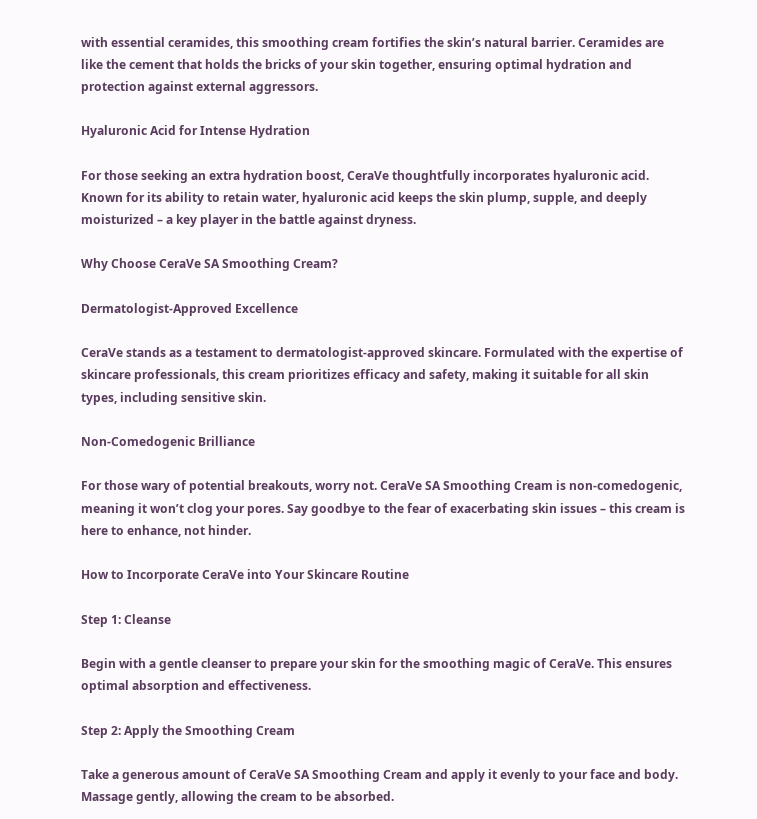with essential ceramides, this smoothing cream fortifies the skin’s natural barrier. Ceramides are like the cement that holds the bricks of your skin together, ensuring optimal hydration and protection against external aggressors.

Hyaluronic Acid for Intense Hydration

For those seeking an extra hydration boost, CeraVe thoughtfully incorporates hyaluronic acid. Known for its ability to retain water, hyaluronic acid keeps the skin plump, supple, and deeply moisturized – a key player in the battle against dryness.

Why Choose CeraVe SA Smoothing Cream?

Dermatologist-Approved Excellence

CeraVe stands as a testament to dermatologist-approved skincare. Formulated with the expertise of skincare professionals, this cream prioritizes efficacy and safety, making it suitable for all skin types, including sensitive skin.

Non-Comedogenic Brilliance

For those wary of potential breakouts, worry not. CeraVe SA Smoothing Cream is non-comedogenic, meaning it won’t clog your pores. Say goodbye to the fear of exacerbating skin issues – this cream is here to enhance, not hinder.

How to Incorporate CeraVe into Your Skincare Routine

Step 1: Cleanse

Begin with a gentle cleanser to prepare your skin for the smoothing magic of CeraVe. This ensures optimal absorption and effectiveness.

Step 2: Apply the Smoothing Cream

Take a generous amount of CeraVe SA Smoothing Cream and apply it evenly to your face and body. Massage gently, allowing the cream to be absorbed.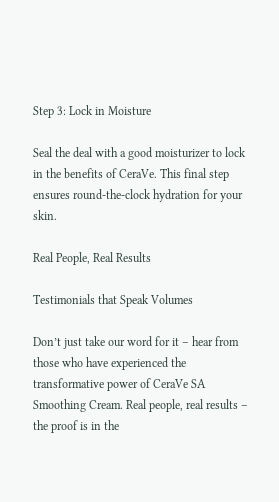Step 3: Lock in Moisture

Seal the deal with a good moisturizer to lock in the benefits of CeraVe. This final step ensures round-the-clock hydration for your skin.

Real People, Real Results

Testimonials that Speak Volumes

Don’t just take our word for it – hear from those who have experienced the transformative power of CeraVe SA Smoothing Cream. Real people, real results – the proof is in the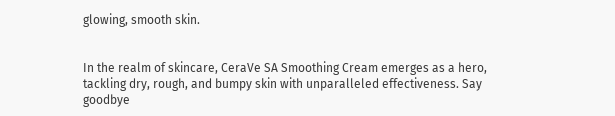glowing, smooth skin.


In the realm of skincare, CeraVe SA Smoothing Cream emerges as a hero, tackling dry, rough, and bumpy skin with unparalleled effectiveness. Say goodbye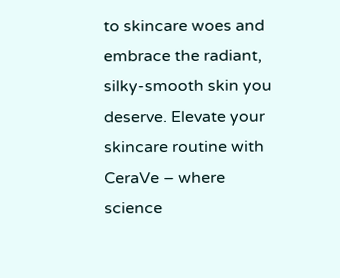to skincare woes and embrace the radiant, silky-smooth skin you deserve. Elevate your skincare routine with CeraVe – where science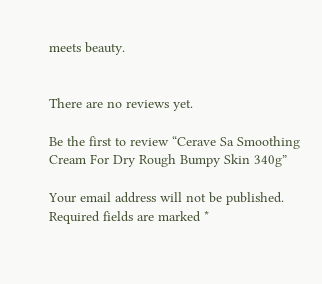meets beauty.


There are no reviews yet.

Be the first to review “Cerave Sa Smoothing Cream For Dry Rough Bumpy Skin 340g”

Your email address will not be published. Required fields are marked *